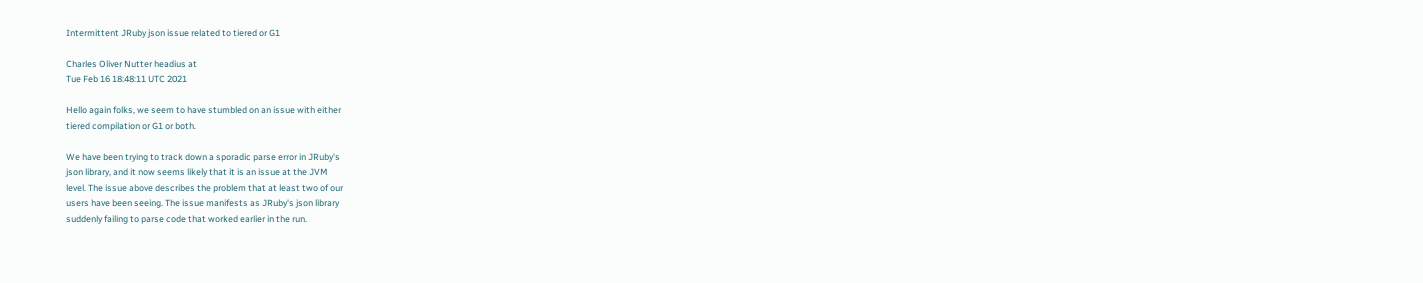Intermittent JRuby json issue related to tiered or G1

Charles Oliver Nutter headius at
Tue Feb 16 18:48:11 UTC 2021

Hello again folks, we seem to have stumbled on an issue with either
tiered compilation or G1 or both.

We have been trying to track down a sporadic parse error in JRuby's
json library, and it now seems likely that it is an issue at the JVM
level. The issue above describes the problem that at least two of our
users have been seeing. The issue manifests as JRuby's json library
suddenly failing to parse code that worked earlier in the run.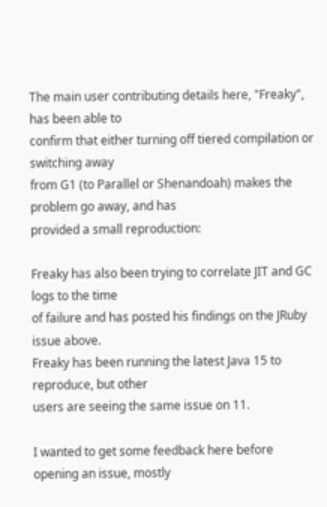The main user contributing details here, "Freaky", has been able to
confirm that either turning off tiered compilation or switching away
from G1 (to Parallel or Shenandoah) makes the problem go away, and has
provided a small reproduction:

Freaky has also been trying to correlate JIT and GC logs to the time
of failure and has posted his findings on the JRuby issue above.
Freaky has been running the latest Java 15 to reproduce, but other
users are seeing the same issue on 11.

I wanted to get some feedback here before opening an issue, mostly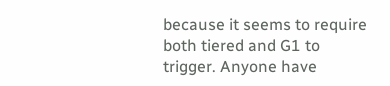because it seems to require both tiered and G1 to trigger. Anyone have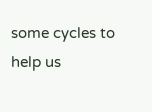some cycles to help us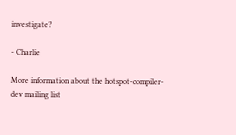investigate?

- Charlie

More information about the hotspot-compiler-dev mailing list